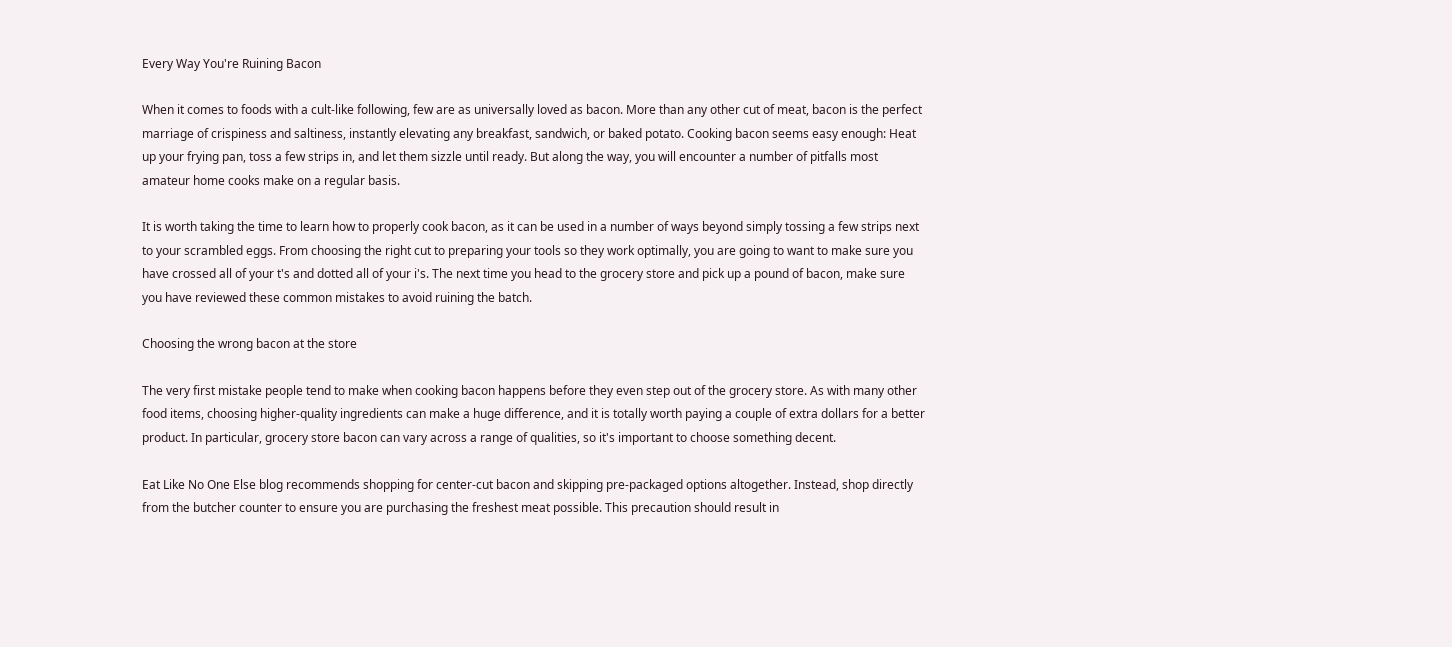Every Way You're Ruining Bacon

When it comes to foods with a cult-like following, few are as universally loved as bacon. More than any other cut of meat, bacon is the perfect marriage of crispiness and saltiness, instantly elevating any breakfast, sandwich, or baked potato. Cooking bacon seems easy enough: Heat up your frying pan, toss a few strips in, and let them sizzle until ready. But along the way, you will encounter a number of pitfalls most amateur home cooks make on a regular basis.

It is worth taking the time to learn how to properly cook bacon, as it can be used in a number of ways beyond simply tossing a few strips next to your scrambled eggs. From choosing the right cut to preparing your tools so they work optimally, you are going to want to make sure you have crossed all of your t's and dotted all of your i's. The next time you head to the grocery store and pick up a pound of bacon, make sure you have reviewed these common mistakes to avoid ruining the batch.

Choosing the wrong bacon at the store

The very first mistake people tend to make when cooking bacon happens before they even step out of the grocery store. As with many other food items, choosing higher-quality ingredients can make a huge difference, and it is totally worth paying a couple of extra dollars for a better product. In particular, grocery store bacon can vary across a range of qualities, so it's important to choose something decent.

Eat Like No One Else blog recommends shopping for center-cut bacon and skipping pre-packaged options altogether. Instead, shop directly from the butcher counter to ensure you are purchasing the freshest meat possible. This precaution should result in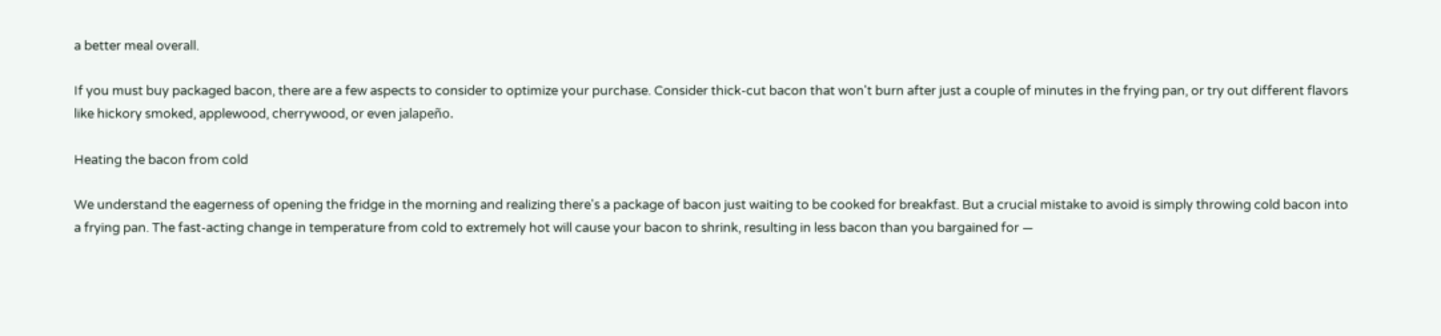a better meal overall.

If you must buy packaged bacon, there are a few aspects to consider to optimize your purchase. Consider thick-cut bacon that won't burn after just a couple of minutes in the frying pan, or try out different flavors like hickory smoked, applewood, cherrywood, or even jalapeño.

Heating the bacon from cold

We understand the eagerness of opening the fridge in the morning and realizing there's a package of bacon just waiting to be cooked for breakfast. But a crucial mistake to avoid is simply throwing cold bacon into a frying pan. The fast-acting change in temperature from cold to extremely hot will cause your bacon to shrink, resulting in less bacon than you bargained for —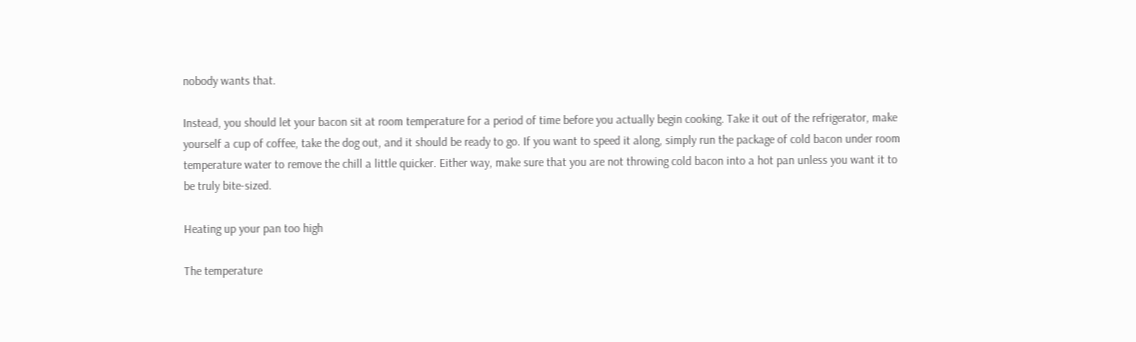nobody wants that.

Instead, you should let your bacon sit at room temperature for a period of time before you actually begin cooking. Take it out of the refrigerator, make yourself a cup of coffee, take the dog out, and it should be ready to go. If you want to speed it along, simply run the package of cold bacon under room temperature water to remove the chill a little quicker. Either way, make sure that you are not throwing cold bacon into a hot pan unless you want it to be truly bite-sized.

Heating up your pan too high

The temperature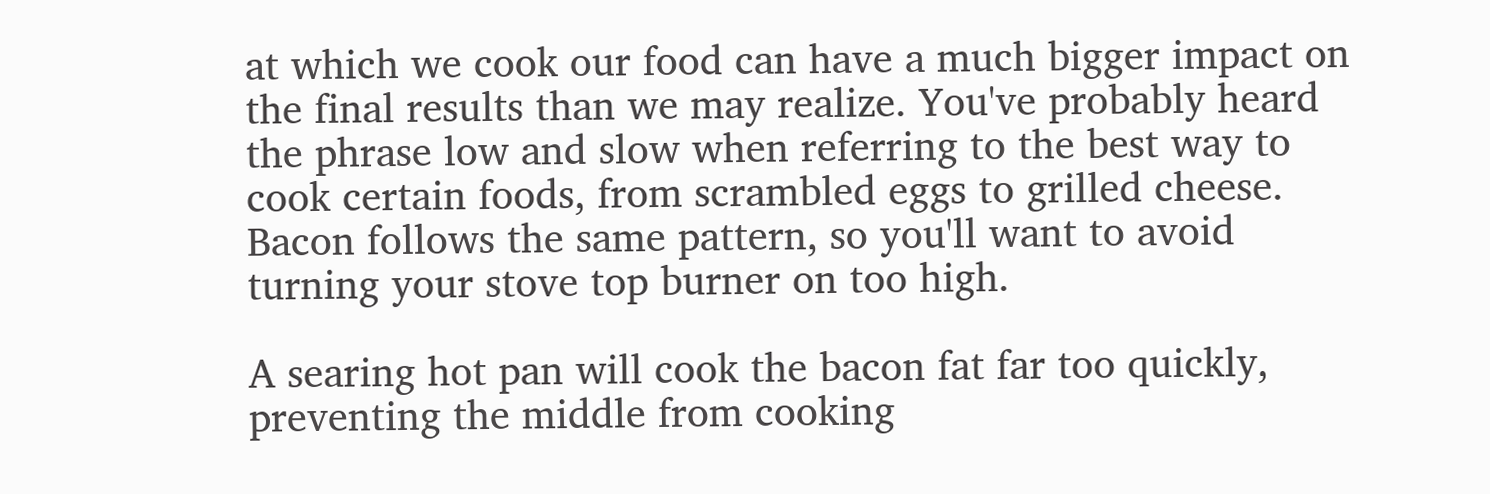at which we cook our food can have a much bigger impact on the final results than we may realize. You've probably heard the phrase low and slow when referring to the best way to cook certain foods, from scrambled eggs to grilled cheese. Bacon follows the same pattern, so you'll want to avoid turning your stove top burner on too high.

A searing hot pan will cook the bacon fat far too quickly, preventing the middle from cooking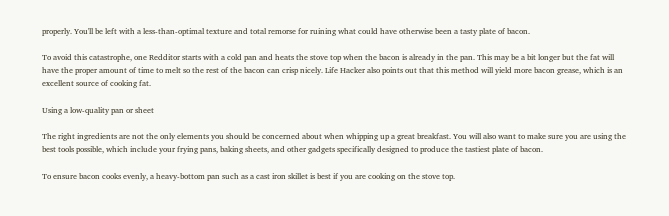properly. You'll be left with a less-than-optimal texture and total remorse for ruining what could have otherwise been a tasty plate of bacon.

To avoid this catastrophe, one Redditor starts with a cold pan and heats the stove top when the bacon is already in the pan. This may be a bit longer but the fat will have the proper amount of time to melt so the rest of the bacon can crisp nicely. Life Hacker also points out that this method will yield more bacon grease, which is an excellent source of cooking fat.

Using a low-quality pan or sheet

The right ingredients are not the only elements you should be concerned about when whipping up a great breakfast. You will also want to make sure you are using the best tools possible, which include your frying pans, baking sheets, and other gadgets specifically designed to produce the tastiest plate of bacon.

To ensure bacon cooks evenly, a heavy-bottom pan such as a cast iron skillet is best if you are cooking on the stove top.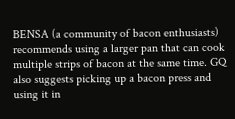BENSA (a community of bacon enthusiasts) recommends using a larger pan that can cook multiple strips of bacon at the same time. GQ also suggests picking up a bacon press and using it in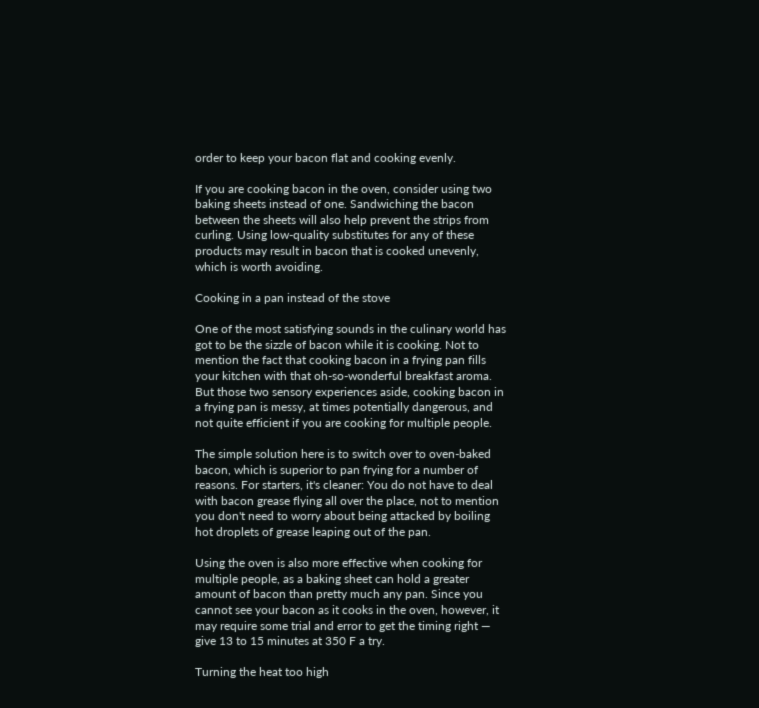order to keep your bacon flat and cooking evenly.

If you are cooking bacon in the oven, consider using two baking sheets instead of one. Sandwiching the bacon between the sheets will also help prevent the strips from curling. Using low-quality substitutes for any of these products may result in bacon that is cooked unevenly, which is worth avoiding.

Cooking in a pan instead of the stove

One of the most satisfying sounds in the culinary world has got to be the sizzle of bacon while it is cooking. Not to mention the fact that cooking bacon in a frying pan fills your kitchen with that oh-so-wonderful breakfast aroma. But those two sensory experiences aside, cooking bacon in a frying pan is messy, at times potentially dangerous, and not quite efficient if you are cooking for multiple people.

The simple solution here is to switch over to oven-baked bacon, which is superior to pan frying for a number of reasons. For starters, it's cleaner: You do not have to deal with bacon grease flying all over the place, not to mention you don't need to worry about being attacked by boiling hot droplets of grease leaping out of the pan.

Using the oven is also more effective when cooking for multiple people, as a baking sheet can hold a greater amount of bacon than pretty much any pan. Since you cannot see your bacon as it cooks in the oven, however, it may require some trial and error to get the timing right — give 13 to 15 minutes at 350 F a try.

Turning the heat too high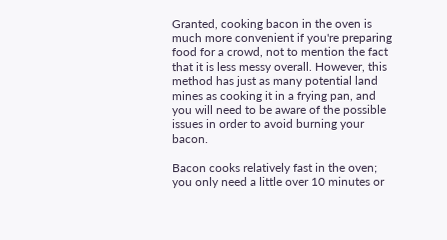Granted, cooking bacon in the oven is much more convenient if you're preparing food for a crowd, not to mention the fact that it is less messy overall. However, this method has just as many potential land mines as cooking it in a frying pan, and you will need to be aware of the possible issues in order to avoid burning your bacon.

Bacon cooks relatively fast in the oven; you only need a little over 10 minutes or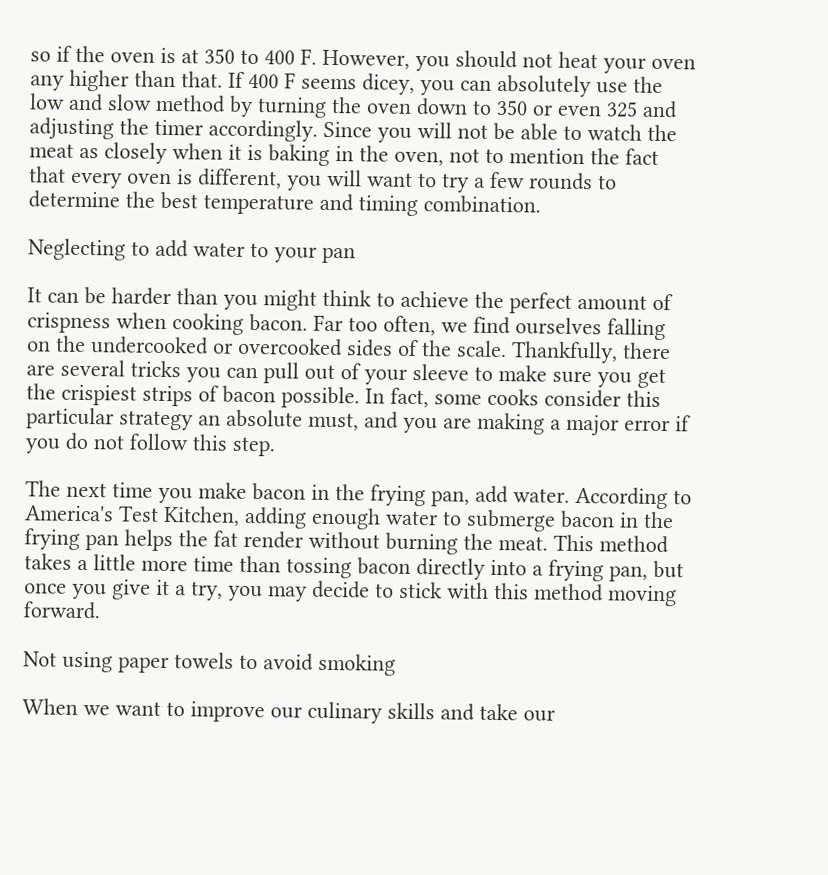so if the oven is at 350 to 400 F. However, you should not heat your oven any higher than that. If 400 F seems dicey, you can absolutely use the low and slow method by turning the oven down to 350 or even 325 and adjusting the timer accordingly. Since you will not be able to watch the meat as closely when it is baking in the oven, not to mention the fact that every oven is different, you will want to try a few rounds to determine the best temperature and timing combination.

Neglecting to add water to your pan

It can be harder than you might think to achieve the perfect amount of crispness when cooking bacon. Far too often, we find ourselves falling on the undercooked or overcooked sides of the scale. Thankfully, there are several tricks you can pull out of your sleeve to make sure you get the crispiest strips of bacon possible. In fact, some cooks consider this particular strategy an absolute must, and you are making a major error if you do not follow this step.

The next time you make bacon in the frying pan, add water. According to America's Test Kitchen, adding enough water to submerge bacon in the frying pan helps the fat render without burning the meat. This method takes a little more time than tossing bacon directly into a frying pan, but once you give it a try, you may decide to stick with this method moving forward.

Not using paper towels to avoid smoking

When we want to improve our culinary skills and take our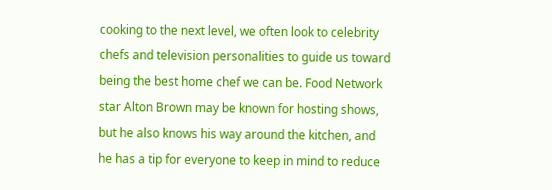cooking to the next level, we often look to celebrity chefs and television personalities to guide us toward being the best home chef we can be. Food Network star Alton Brown may be known for hosting shows, but he also knows his way around the kitchen, and he has a tip for everyone to keep in mind to reduce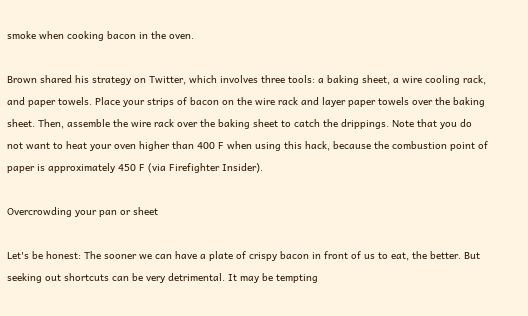smoke when cooking bacon in the oven.

Brown shared his strategy on Twitter, which involves three tools: a baking sheet, a wire cooling rack, and paper towels. Place your strips of bacon on the wire rack and layer paper towels over the baking sheet. Then, assemble the wire rack over the baking sheet to catch the drippings. Note that you do not want to heat your oven higher than 400 F when using this hack, because the combustion point of paper is approximately 450 F (via Firefighter Insider).

Overcrowding your pan or sheet

Let's be honest: The sooner we can have a plate of crispy bacon in front of us to eat, the better. But seeking out shortcuts can be very detrimental. It may be tempting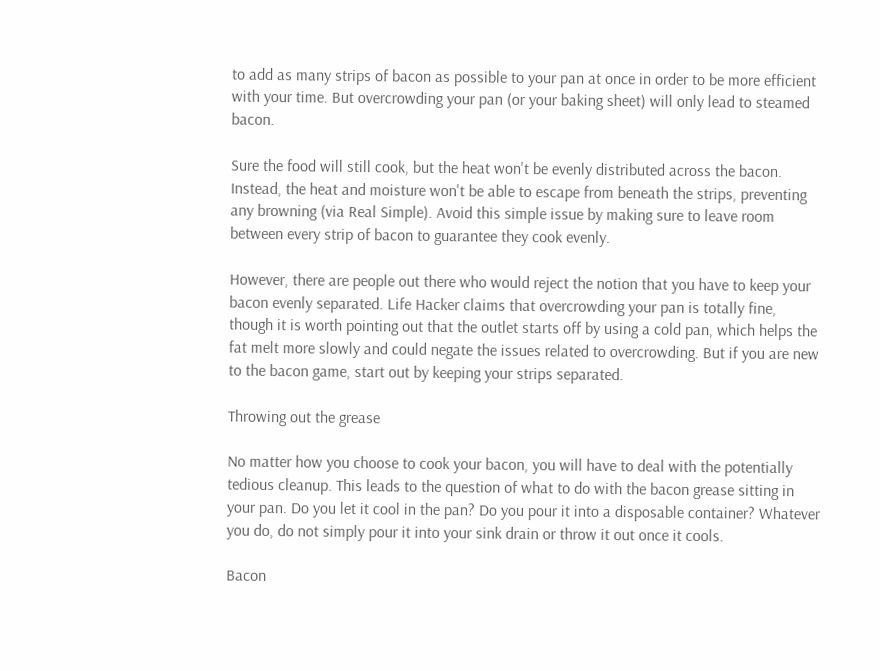to add as many strips of bacon as possible to your pan at once in order to be more efficient with your time. But overcrowding your pan (or your baking sheet) will only lead to steamed bacon.

Sure the food will still cook, but the heat won't be evenly distributed across the bacon. Instead, the heat and moisture won't be able to escape from beneath the strips, preventing any browning (via Real Simple). Avoid this simple issue by making sure to leave room between every strip of bacon to guarantee they cook evenly.

However, there are people out there who would reject the notion that you have to keep your bacon evenly separated. Life Hacker claims that overcrowding your pan is totally fine, though it is worth pointing out that the outlet starts off by using a cold pan, which helps the fat melt more slowly and could negate the issues related to overcrowding. But if you are new to the bacon game, start out by keeping your strips separated.

Throwing out the grease

No matter how you choose to cook your bacon, you will have to deal with the potentially tedious cleanup. This leads to the question of what to do with the bacon grease sitting in your pan. Do you let it cool in the pan? Do you pour it into a disposable container? Whatever you do, do not simply pour it into your sink drain or throw it out once it cools.

Bacon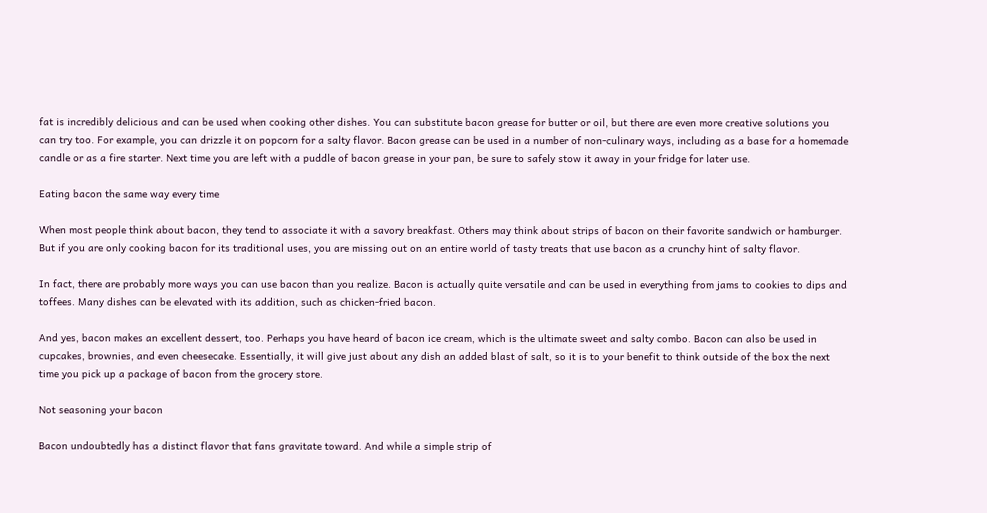fat is incredibly delicious and can be used when cooking other dishes. You can substitute bacon grease for butter or oil, but there are even more creative solutions you can try too. For example, you can drizzle it on popcorn for a salty flavor. Bacon grease can be used in a number of non-culinary ways, including as a base for a homemade candle or as a fire starter. Next time you are left with a puddle of bacon grease in your pan, be sure to safely stow it away in your fridge for later use.

Eating bacon the same way every time

When most people think about bacon, they tend to associate it with a savory breakfast. Others may think about strips of bacon on their favorite sandwich or hamburger. But if you are only cooking bacon for its traditional uses, you are missing out on an entire world of tasty treats that use bacon as a crunchy hint of salty flavor.

In fact, there are probably more ways you can use bacon than you realize. Bacon is actually quite versatile and can be used in everything from jams to cookies to dips and toffees. Many dishes can be elevated with its addition, such as chicken-fried bacon.

And yes, bacon makes an excellent dessert, too. Perhaps you have heard of bacon ice cream, which is the ultimate sweet and salty combo. Bacon can also be used in cupcakes, brownies, and even cheesecake. Essentially, it will give just about any dish an added blast of salt, so it is to your benefit to think outside of the box the next time you pick up a package of bacon from the grocery store.

Not seasoning your bacon

Bacon undoubtedly has a distinct flavor that fans gravitate toward. And while a simple strip of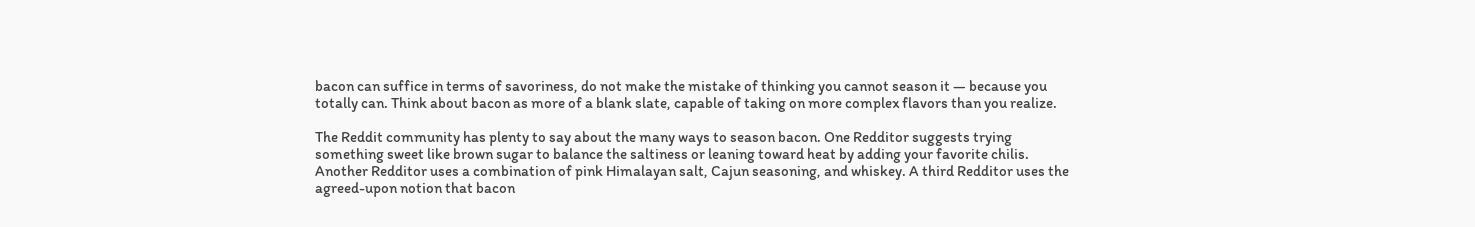bacon can suffice in terms of savoriness, do not make the mistake of thinking you cannot season it — because you totally can. Think about bacon as more of a blank slate, capable of taking on more complex flavors than you realize.

The Reddit community has plenty to say about the many ways to season bacon. One Redditor suggests trying something sweet like brown sugar to balance the saltiness or leaning toward heat by adding your favorite chilis. Another Redditor uses a combination of pink Himalayan salt, Cajun seasoning, and whiskey. A third Redditor uses the agreed-upon notion that bacon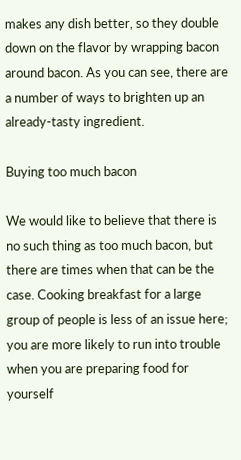makes any dish better, so they double down on the flavor by wrapping bacon around bacon. As you can see, there are a number of ways to brighten up an already-tasty ingredient.

Buying too much bacon

We would like to believe that there is no such thing as too much bacon, but there are times when that can be the case. Cooking breakfast for a large group of people is less of an issue here; you are more likely to run into trouble when you are preparing food for yourself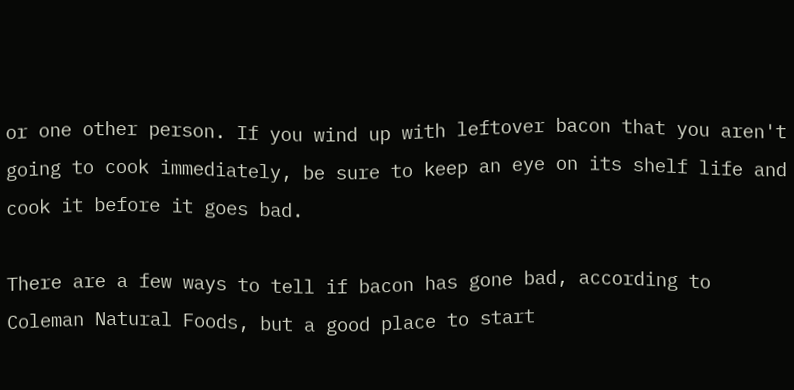or one other person. If you wind up with leftover bacon that you aren't going to cook immediately, be sure to keep an eye on its shelf life and cook it before it goes bad.

There are a few ways to tell if bacon has gone bad, according to Coleman Natural Foods, but a good place to start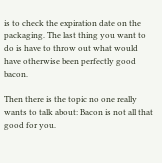is to check the expiration date on the packaging. The last thing you want to do is have to throw out what would have otherwise been perfectly good bacon.

Then there is the topic no one really wants to talk about: Bacon is not all that good for you.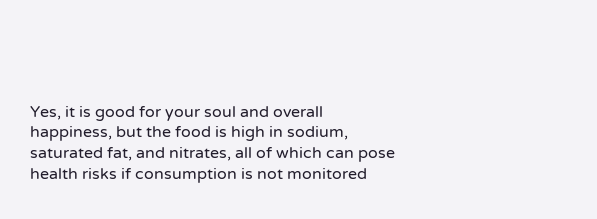Yes, it is good for your soul and overall happiness, but the food is high in sodium, saturated fat, and nitrates, all of which can pose health risks if consumption is not monitored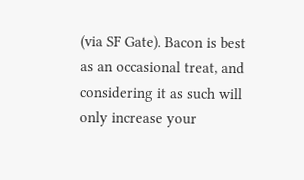(via SF Gate). Bacon is best as an occasional treat, and considering it as such will only increase your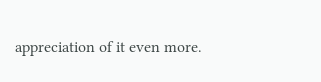appreciation of it even more.